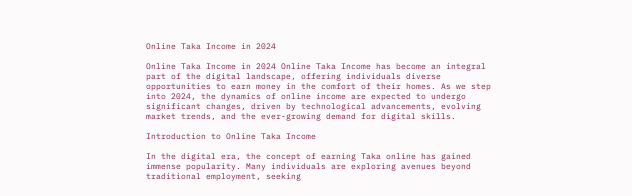Online Taka Income in 2024

Online Taka Income in 2024 Online Taka Income has become an integral part of the digital landscape, offering individuals diverse opportunities to earn money in the comfort of their homes. As we step into 2024, the dynamics of online income are expected to undergo significant changes, driven by technological advancements, evolving market trends, and the ever-growing demand for digital skills.

Introduction to Online Taka Income

In the digital era, the concept of earning Taka online has gained immense popularity. Many individuals are exploring avenues beyond traditional employment, seeking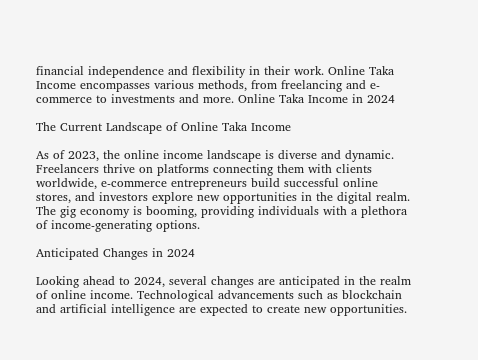financial independence and flexibility in their work. Online Taka Income encompasses various methods, from freelancing and e-commerce to investments and more. Online Taka Income in 2024

The Current Landscape of Online Taka Income

As of 2023, the online income landscape is diverse and dynamic. Freelancers thrive on platforms connecting them with clients worldwide, e-commerce entrepreneurs build successful online stores, and investors explore new opportunities in the digital realm. The gig economy is booming, providing individuals with a plethora of income-generating options.

Anticipated Changes in 2024

Looking ahead to 2024, several changes are anticipated in the realm of online income. Technological advancements such as blockchain and artificial intelligence are expected to create new opportunities.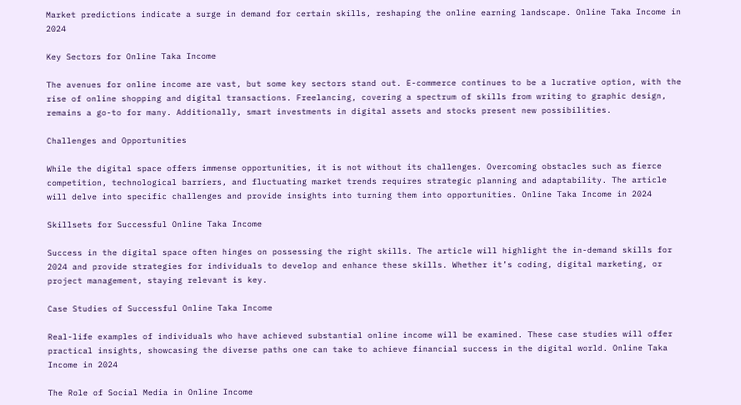Market predictions indicate a surge in demand for certain skills, reshaping the online earning landscape. Online Taka Income in 2024

Key Sectors for Online Taka Income

The avenues for online income are vast, but some key sectors stand out. E-commerce continues to be a lucrative option, with the rise of online shopping and digital transactions. Freelancing, covering a spectrum of skills from writing to graphic design, remains a go-to for many. Additionally, smart investments in digital assets and stocks present new possibilities.

Challenges and Opportunities

While the digital space offers immense opportunities, it is not without its challenges. Overcoming obstacles such as fierce competition, technological barriers, and fluctuating market trends requires strategic planning and adaptability. The article will delve into specific challenges and provide insights into turning them into opportunities. Online Taka Income in 2024

Skillsets for Successful Online Taka Income

Success in the digital space often hinges on possessing the right skills. The article will highlight the in-demand skills for 2024 and provide strategies for individuals to develop and enhance these skills. Whether it’s coding, digital marketing, or project management, staying relevant is key.

Case Studies of Successful Online Taka Income

Real-life examples of individuals who have achieved substantial online income will be examined. These case studies will offer practical insights, showcasing the diverse paths one can take to achieve financial success in the digital world. Online Taka Income in 2024

The Role of Social Media in Online Income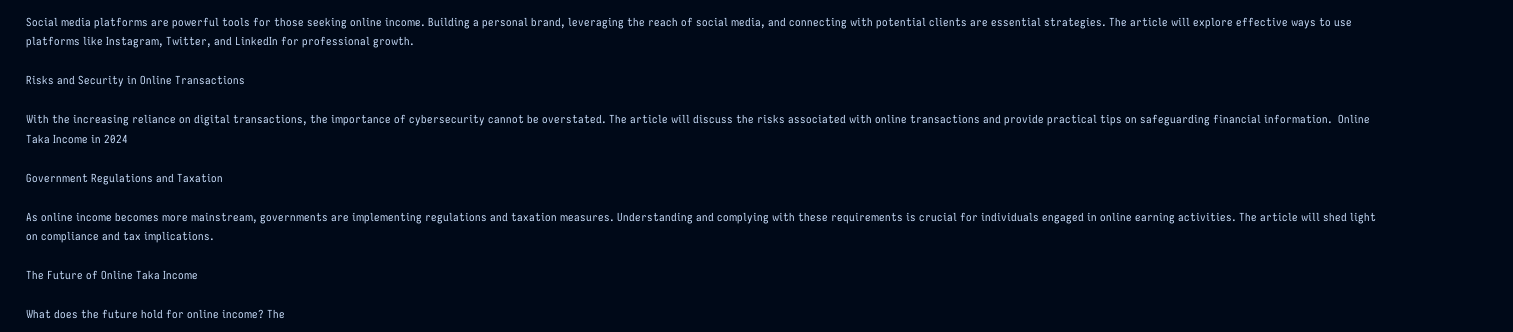Social media platforms are powerful tools for those seeking online income. Building a personal brand, leveraging the reach of social media, and connecting with potential clients are essential strategies. The article will explore effective ways to use platforms like Instagram, Twitter, and LinkedIn for professional growth.

Risks and Security in Online Transactions

With the increasing reliance on digital transactions, the importance of cybersecurity cannot be overstated. The article will discuss the risks associated with online transactions and provide practical tips on safeguarding financial information.  Online Taka Income in 2024

Government Regulations and Taxation

As online income becomes more mainstream, governments are implementing regulations and taxation measures. Understanding and complying with these requirements is crucial for individuals engaged in online earning activities. The article will shed light on compliance and tax implications.

The Future of Online Taka Income

What does the future hold for online income? The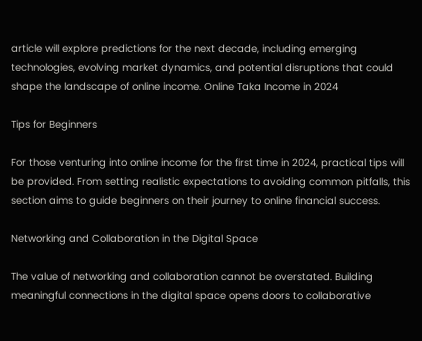article will explore predictions for the next decade, including emerging technologies, evolving market dynamics, and potential disruptions that could shape the landscape of online income. Online Taka Income in 2024

Tips for Beginners

For those venturing into online income for the first time in 2024, practical tips will be provided. From setting realistic expectations to avoiding common pitfalls, this section aims to guide beginners on their journey to online financial success.

Networking and Collaboration in the Digital Space

The value of networking and collaboration cannot be overstated. Building meaningful connections in the digital space opens doors to collaborative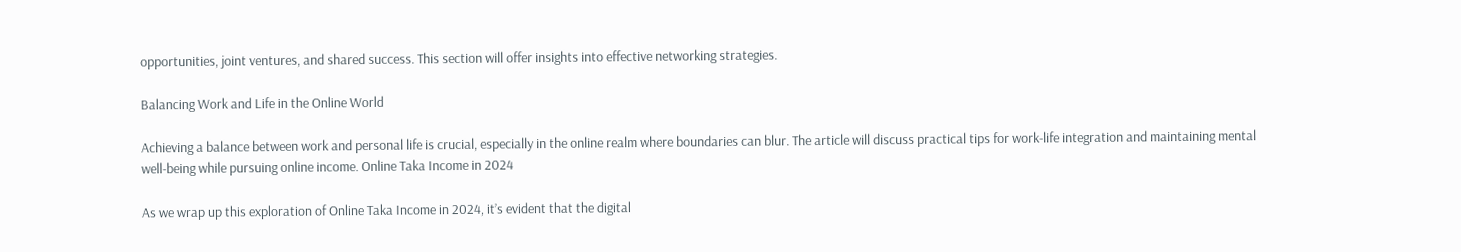opportunities, joint ventures, and shared success. This section will offer insights into effective networking strategies.

Balancing Work and Life in the Online World

Achieving a balance between work and personal life is crucial, especially in the online realm where boundaries can blur. The article will discuss practical tips for work-life integration and maintaining mental well-being while pursuing online income. Online Taka Income in 2024

As we wrap up this exploration of Online Taka Income in 2024, it’s evident that the digital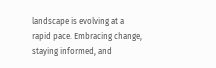landscape is evolving at a rapid pace. Embracing change, staying informed, and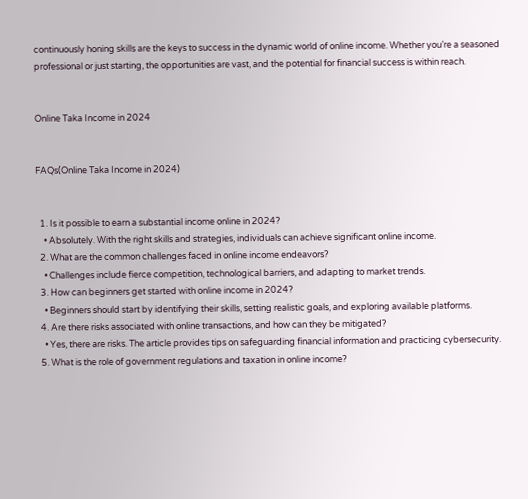continuously honing skills are the keys to success in the dynamic world of online income. Whether you’re a seasoned professional or just starting, the opportunities are vast, and the potential for financial success is within reach.


Online Taka Income in 2024


FAQs(Online Taka Income in 2024)


  1. Is it possible to earn a substantial income online in 2024?
    • Absolutely. With the right skills and strategies, individuals can achieve significant online income.
  2. What are the common challenges faced in online income endeavors?
    • Challenges include fierce competition, technological barriers, and adapting to market trends.
  3. How can beginners get started with online income in 2024?
    • Beginners should start by identifying their skills, setting realistic goals, and exploring available platforms.
  4. Are there risks associated with online transactions, and how can they be mitigated?
    • Yes, there are risks. The article provides tips on safeguarding financial information and practicing cybersecurity.
  5. What is the role of government regulations and taxation in online income?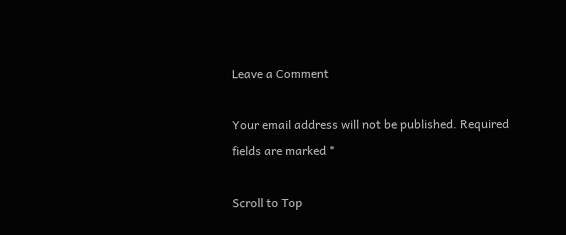Leave a Comment

Your email address will not be published. Required fields are marked *

Scroll to Top